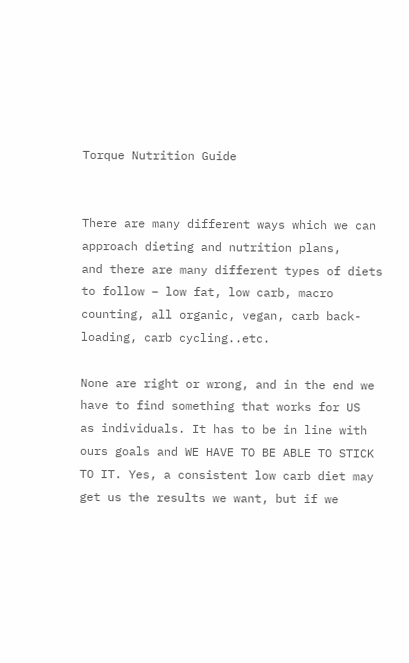Torque Nutrition Guide


There are many different ways which we can approach dieting and nutrition plans,
and there are many different types of diets to follow – low fat, low carb, macro
counting, all organic, vegan, carb back-loading, carb cycling..etc.

None are right or wrong, and in the end we have to find something that works for US
as individuals. It has to be in line with ours goals and WE HAVE TO BE ABLE TO STICK
TO IT. Yes, a consistent low carb diet may get us the results we want, but if we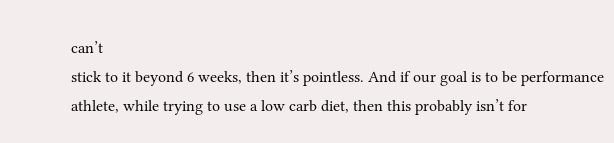can’t
stick to it beyond 6 weeks, then it’s pointless. And if our goal is to be performance
athlete, while trying to use a low carb diet, then this probably isn’t for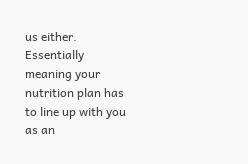us either.
Essentially meaning your nutrition plan has to line up with you as an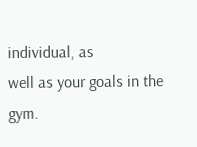individual, as
well as your goals in the gym.